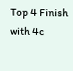Top 4 Finish with 4c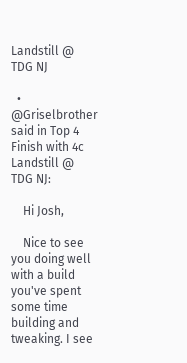Landstill @ TDG NJ

  • @Griselbrother said in Top 4 Finish with 4c Landstill @ TDG NJ:

    Hi Josh,

    Nice to see you doing well with a build you've spent some time building and tweaking. I see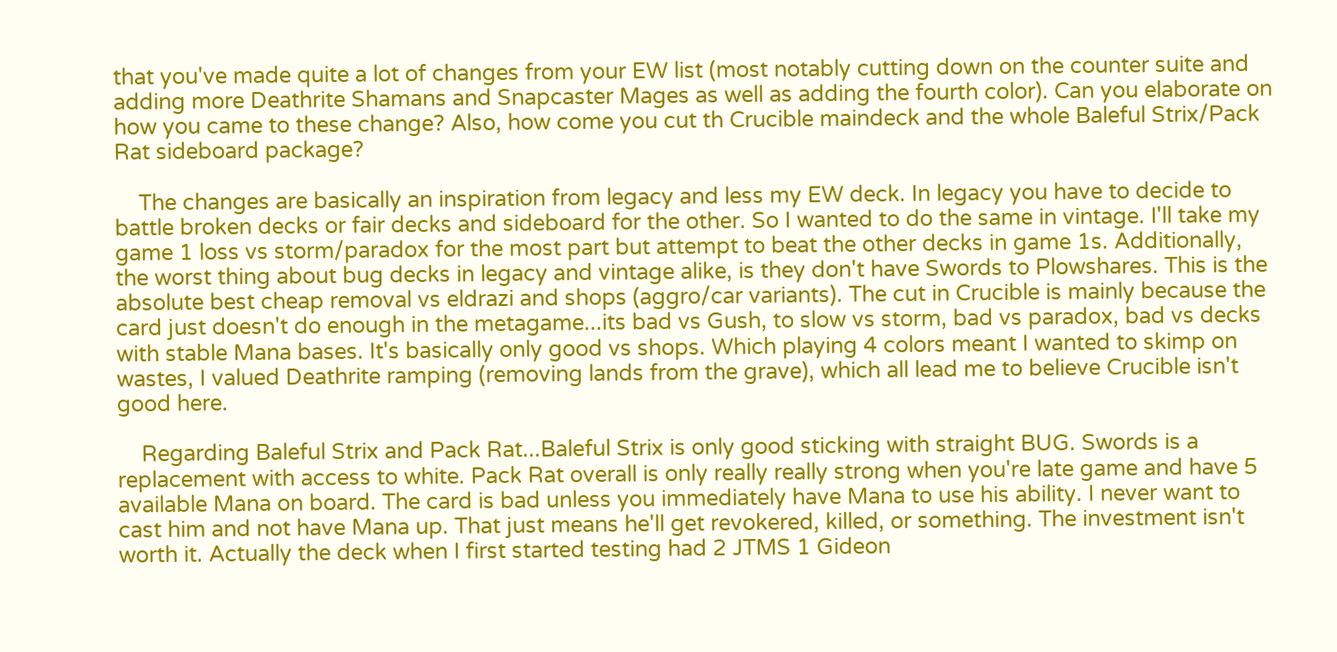that you've made quite a lot of changes from your EW list (most notably cutting down on the counter suite and adding more Deathrite Shamans and Snapcaster Mages as well as adding the fourth color). Can you elaborate on how you came to these change? Also, how come you cut th Crucible maindeck and the whole Baleful Strix/Pack Rat sideboard package?

    The changes are basically an inspiration from legacy and less my EW deck. In legacy you have to decide to battle broken decks or fair decks and sideboard for the other. So I wanted to do the same in vintage. I'll take my game 1 loss vs storm/paradox for the most part but attempt to beat the other decks in game 1s. Additionally, the worst thing about bug decks in legacy and vintage alike, is they don't have Swords to Plowshares. This is the absolute best cheap removal vs eldrazi and shops (aggro/car variants). The cut in Crucible is mainly because the card just doesn't do enough in the metagame...its bad vs Gush, to slow vs storm, bad vs paradox, bad vs decks with stable Mana bases. It's basically only good vs shops. Which playing 4 colors meant I wanted to skimp on wastes, I valued Deathrite ramping (removing lands from the grave), which all lead me to believe Crucible isn't good here.

    Regarding Baleful Strix and Pack Rat...Baleful Strix is only good sticking with straight BUG. Swords is a replacement with access to white. Pack Rat overall is only really really strong when you're late game and have 5 available Mana on board. The card is bad unless you immediately have Mana to use his ability. I never want to cast him and not have Mana up. That just means he'll get revokered, killed, or something. The investment isn't worth it. Actually the deck when I first started testing had 2 JTMS 1 Gideon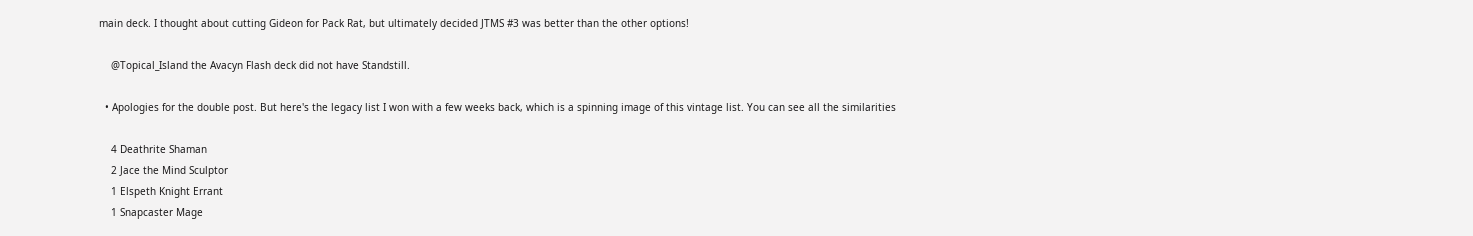main deck. I thought about cutting Gideon for Pack Rat, but ultimately decided JTMS #3 was better than the other options!

    @Topical_Island the Avacyn Flash deck did not have Standstill.

  • Apologies for the double post. But here's the legacy list I won with a few weeks back, which is a spinning image of this vintage list. You can see all the similarities

    4 Deathrite Shaman
    2 Jace the Mind Sculptor
    1 Elspeth Knight Errant
    1 Snapcaster Mage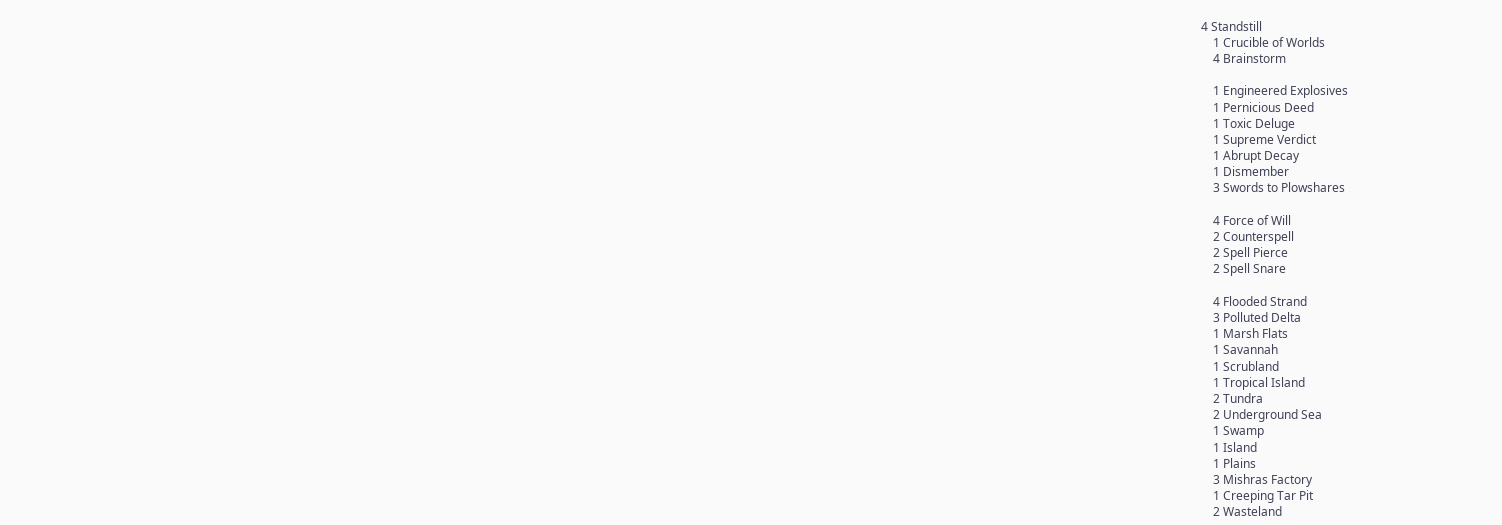4 Standstill
    1 Crucible of Worlds
    4 Brainstorm

    1 Engineered Explosives
    1 Pernicious Deed
    1 Toxic Deluge
    1 Supreme Verdict
    1 Abrupt Decay
    1 Dismember
    3 Swords to Plowshares

    4 Force of Will
    2 Counterspell
    2 Spell Pierce
    2 Spell Snare

    4 Flooded Strand
    3 Polluted Delta
    1 Marsh Flats
    1 Savannah
    1 Scrubland
    1 Tropical Island
    2 Tundra
    2 Underground Sea
    1 Swamp
    1 Island
    1 Plains
    3 Mishras Factory
    1 Creeping Tar Pit
    2 Wasteland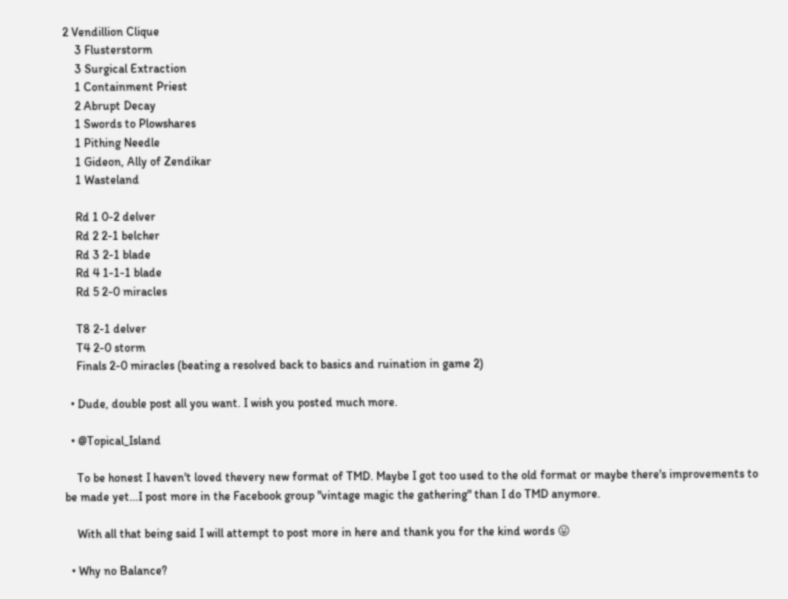2 Vendillion Clique
    3 Flusterstorm
    3 Surgical Extraction
    1 Containment Priest
    2 Abrupt Decay
    1 Swords to Plowshares
    1 Pithing Needle
    1 Gideon, Ally of Zendikar
    1 Wasteland

    Rd 1 0-2 delver
    Rd 2 2-1 belcher
    Rd 3 2-1 blade
    Rd 4 1-1-1 blade
    Rd 5 2-0 miracles

    T8 2-1 delver
    T4 2-0 storm
    Finals 2-0 miracles (beating a resolved back to basics and ruination in game 2)

  • Dude, double post all you want. I wish you posted much more.

  • @Topical_Island

    To be honest I haven't loved thevery new format of TMD. Maybe I got too used to the old format or maybe there's improvements to be made yet...I post more in the Facebook group "vintage magic the gathering" than I do TMD anymore.

    With all that being said I will attempt to post more in here and thank you for the kind words 😛

  • Why no Balance?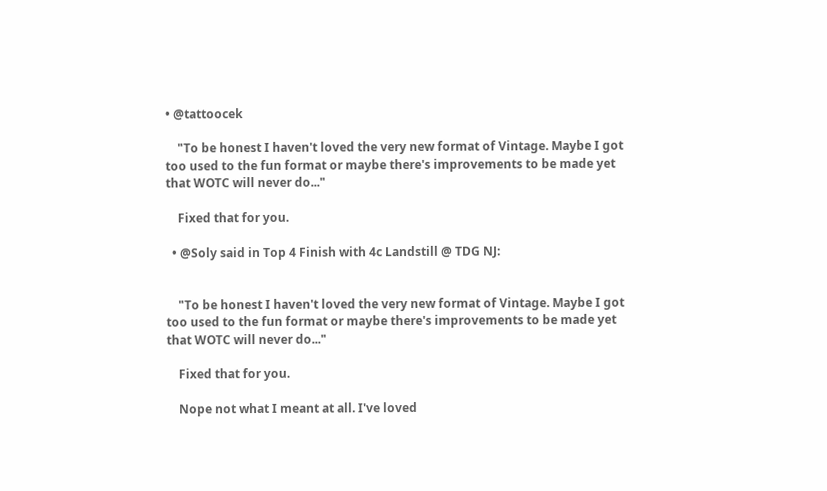• @tattoocek

    "To be honest I haven't loved the very new format of Vintage. Maybe I got too used to the fun format or maybe there's improvements to be made yet that WOTC will never do..."

    Fixed that for you.

  • @Soly said in Top 4 Finish with 4c Landstill @ TDG NJ:


    "To be honest I haven't loved the very new format of Vintage. Maybe I got too used to the fun format or maybe there's improvements to be made yet that WOTC will never do..."

    Fixed that for you.

    Nope not what I meant at all. I've loved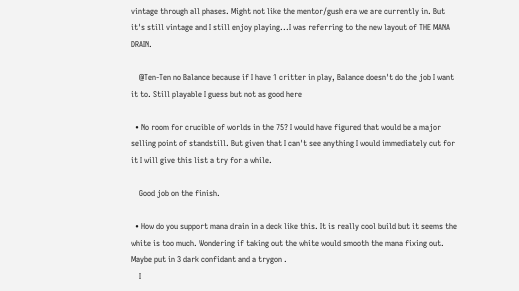vintage through all phases. Might not like the mentor/gush era we are currently in. But it's still vintage and I still enjoy playing...I was referring to the new layout of THE MANA DRAIN.

    @Ten-Ten no Balance because if I have 1 critter in play, Balance doesn't do the job I want it to. Still playable I guess but not as good here

  • No room for crucible of worlds in the 75? I would have figured that would be a major selling point of standstill. But given that I can't see anything I would immediately cut for it I will give this list a try for a while.

    Good job on the finish.

  • How do you support mana drain in a deck like this. It is really cool build but it seems the white is too much. Wondering if taking out the white would smooth the mana fixing out. Maybe put in 3 dark confidant and a trygon .
    I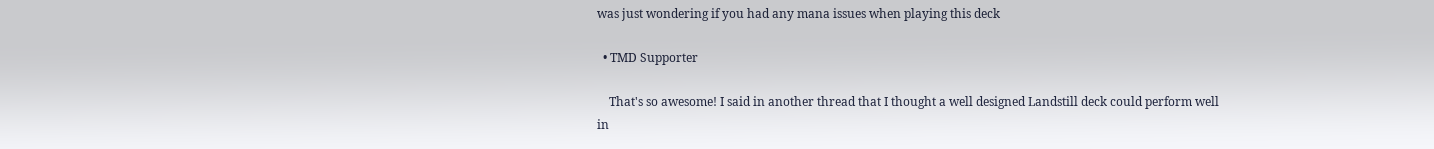was just wondering if you had any mana issues when playing this deck

  • TMD Supporter

    That's so awesome! I said in another thread that I thought a well designed Landstill deck could perform well in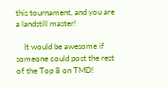this tournament, and you are a landstill master!

    It would be awesome if someone could post the rest of the Top 8 on TMD!